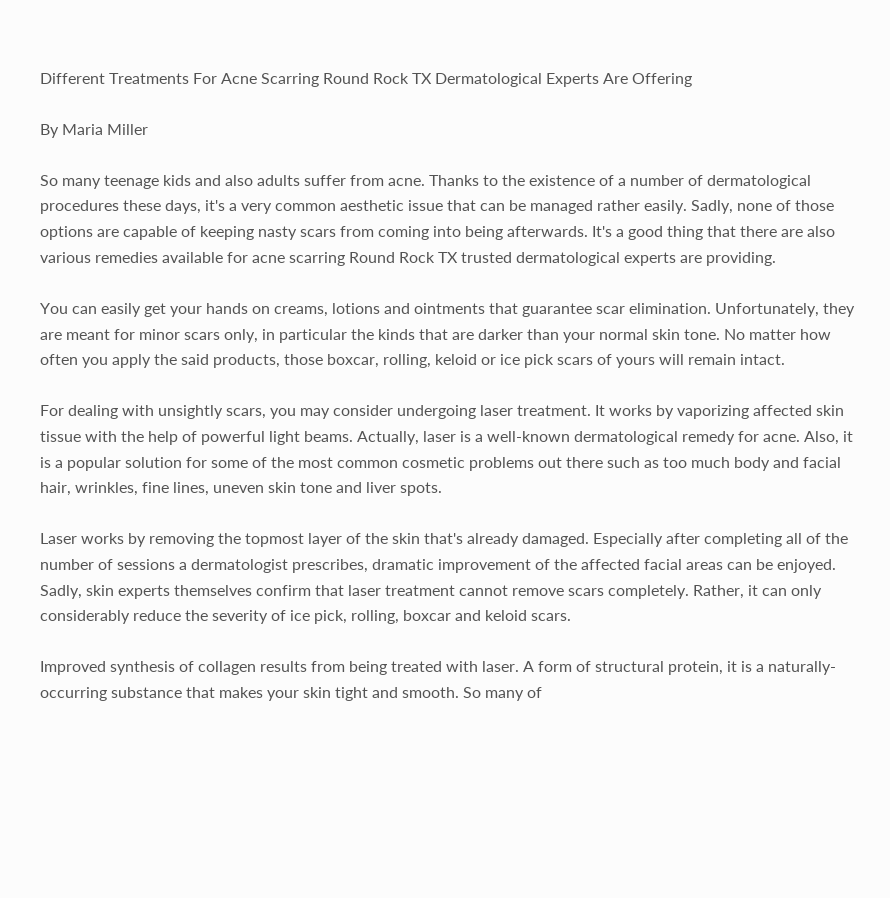Different Treatments For Acne Scarring Round Rock TX Dermatological Experts Are Offering

By Maria Miller

So many teenage kids and also adults suffer from acne. Thanks to the existence of a number of dermatological procedures these days, it's a very common aesthetic issue that can be managed rather easily. Sadly, none of those options are capable of keeping nasty scars from coming into being afterwards. It's a good thing that there are also various remedies available for acne scarring Round Rock TX trusted dermatological experts are providing.

You can easily get your hands on creams, lotions and ointments that guarantee scar elimination. Unfortunately, they are meant for minor scars only, in particular the kinds that are darker than your normal skin tone. No matter how often you apply the said products, those boxcar, rolling, keloid or ice pick scars of yours will remain intact.

For dealing with unsightly scars, you may consider undergoing laser treatment. It works by vaporizing affected skin tissue with the help of powerful light beams. Actually, laser is a well-known dermatological remedy for acne. Also, it is a popular solution for some of the most common cosmetic problems out there such as too much body and facial hair, wrinkles, fine lines, uneven skin tone and liver spots.

Laser works by removing the topmost layer of the skin that's already damaged. Especially after completing all of the number of sessions a dermatologist prescribes, dramatic improvement of the affected facial areas can be enjoyed. Sadly, skin experts themselves confirm that laser treatment cannot remove scars completely. Rather, it can only considerably reduce the severity of ice pick, rolling, boxcar and keloid scars.

Improved synthesis of collagen results from being treated with laser. A form of structural protein, it is a naturally-occurring substance that makes your skin tight and smooth. So many of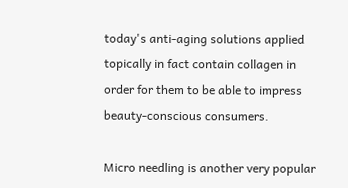today's anti-aging solutions applied topically in fact contain collagen in order for them to be able to impress beauty-conscious consumers.

Micro needling is another very popular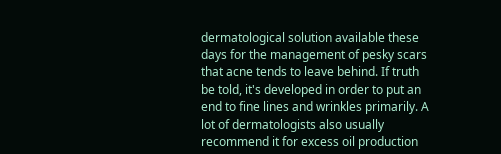dermatological solution available these days for the management of pesky scars that acne tends to leave behind. If truth be told, it's developed in order to put an end to fine lines and wrinkles primarily. A lot of dermatologists also usually recommend it for excess oil production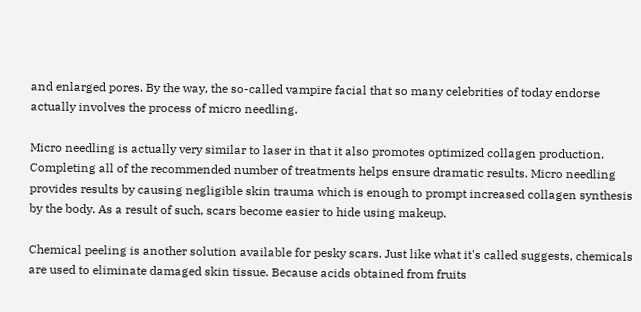and enlarged pores. By the way, the so-called vampire facial that so many celebrities of today endorse actually involves the process of micro needling.

Micro needling is actually very similar to laser in that it also promotes optimized collagen production. Completing all of the recommended number of treatments helps ensure dramatic results. Micro needling provides results by causing negligible skin trauma which is enough to prompt increased collagen synthesis by the body. As a result of such, scars become easier to hide using makeup.

Chemical peeling is another solution available for pesky scars. Just like what it's called suggests, chemicals are used to eliminate damaged skin tissue. Because acids obtained from fruits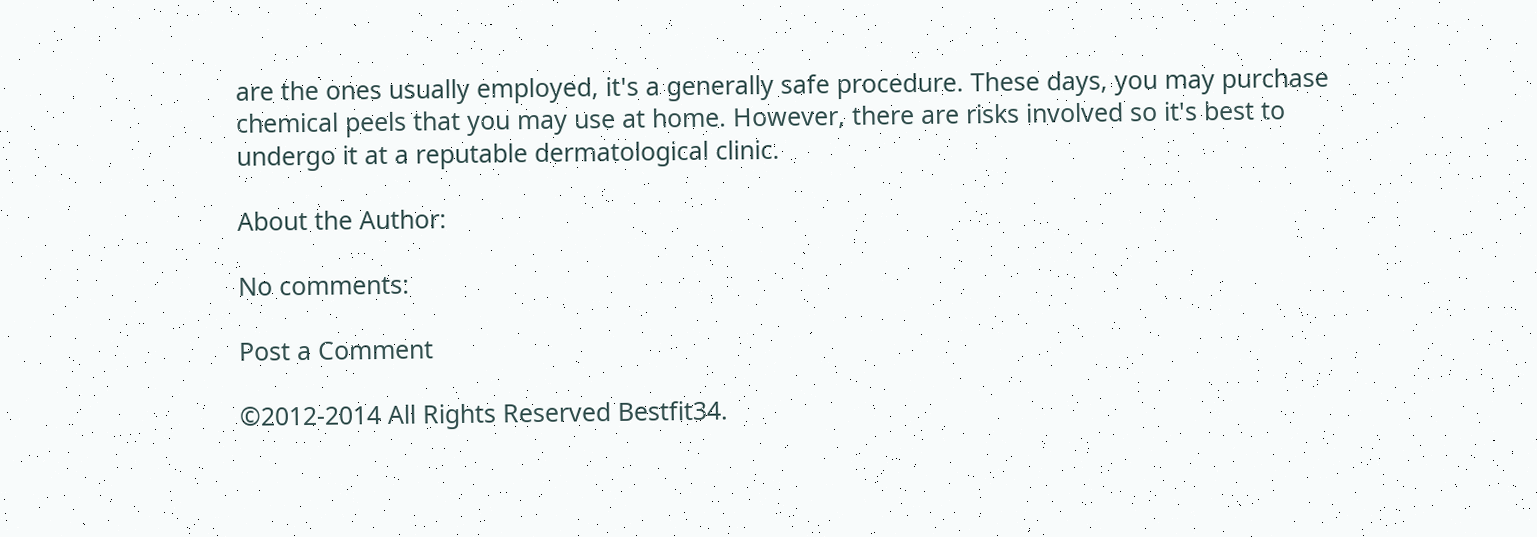are the ones usually employed, it's a generally safe procedure. These days, you may purchase chemical peels that you may use at home. However, there are risks involved so it's best to undergo it at a reputable dermatological clinic.

About the Author:

No comments:

Post a Comment

©2012-2014 All Rights Reserved Bestfit34.